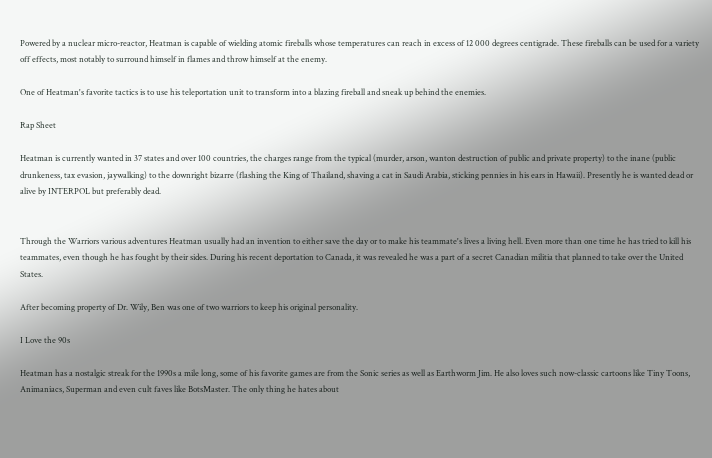Powered by a nuclear micro-reactor, Heatman is capable of wielding atomic fireballs whose temperatures can reach in excess of 12 000 degrees centigrade. These fireballs can be used for a variety off effects, most notably to surround himself in flames and throw himself at the enemy.

One of Heatman's favorite tactics is to use his teleportation unit to transform into a blazing fireball and sneak up behind the enemies.

Rap Sheet

Heatman is currently wanted in 37 states and over 100 countries, the charges range from the typical (murder, arson, wanton destruction of public and private property) to the inane (public drunkeness, tax evasion, jaywalking) to the downright bizarre (flashing the King of Thailand, shaving a cat in Saudi Arabia, sticking pennies in his ears in Hawaii). Presently he is wanted dead or alive by INTERPOL but preferably dead.


Through the Warriors various adventures Heatman usually had an invention to either save the day or to make his teammate's lives a living hell. Even more than one time he has tried to kill his teammates, even though he has fought by their sides. During his recent deportation to Canada, it was revealed he was a part of a secret Canadian militia that planned to take over the United States.

After becoming property of Dr. Wily, Ben was one of two warriors to keep his original personality.

I Love the 90s

Heatman has a nostalgic streak for the 1990s a mile long, some of his favorite games are from the Sonic series as well as Earthworm Jim. He also loves such now-classic cartoons like Tiny Toons, Animaniacs, Superman and even cult faves like BotsMaster. The only thing he hates about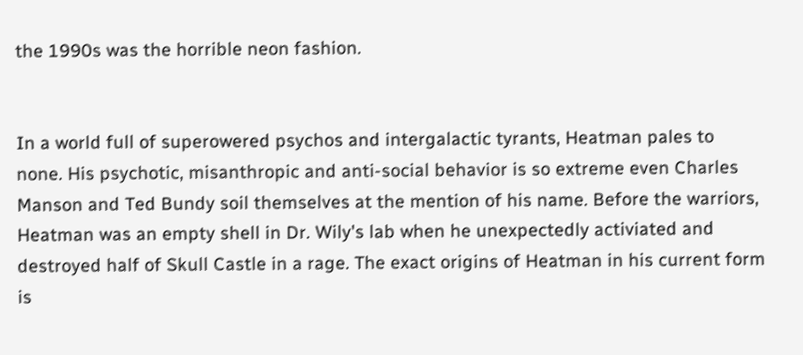the 1990s was the horrible neon fashion.


In a world full of superowered psychos and intergalactic tyrants, Heatman pales to none. His psychotic, misanthropic and anti-social behavior is so extreme even Charles Manson and Ted Bundy soil themselves at the mention of his name. Before the warriors, Heatman was an empty shell in Dr. Wily's lab when he unexpectedly activiated and destroyed half of Skull Castle in a rage. The exact origins of Heatman in his current form is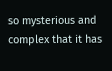so mysterious and complex that it has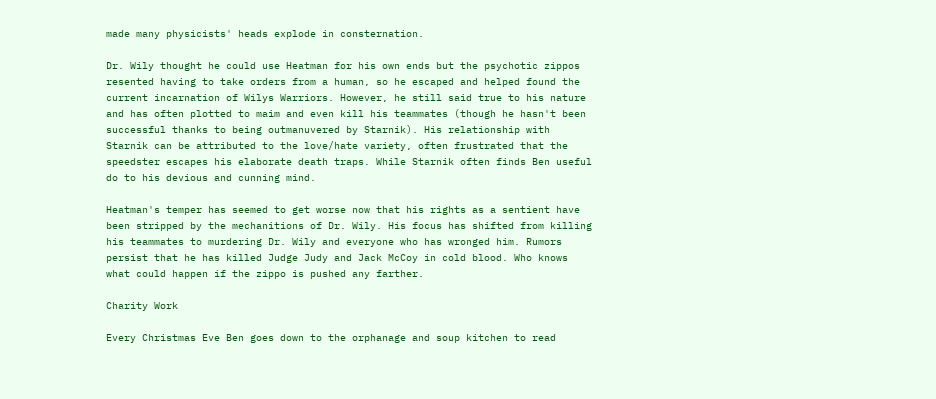made many physicists' heads explode in consternation.

Dr. Wily thought he could use Heatman for his own ends but the psychotic zippos resented having to take orders from a human, so he escaped and helped found the current incarnation of Wilys Warriors. However, he still said true to his nature and has often plotted to maim and even kill his teammates (though he hasn't been successful thanks to being outmanuvered by Starnik). His relationship with Starnik can be attributed to the love/hate variety, often frustrated that the speedster escapes his elaborate death traps. While Starnik often finds Ben useful do to his devious and cunning mind.

Heatman's temper has seemed to get worse now that his rights as a sentient have been stripped by the mechanitions of Dr. Wily. His focus has shifted from killing his teammates to murdering Dr. Wily and everyone who has wronged him. Rumors persist that he has killed Judge Judy and Jack McCoy in cold blood. Who knows what could happen if the zippo is pushed any farther.

Charity Work

Every Christmas Eve Ben goes down to the orphanage and soup kitchen to read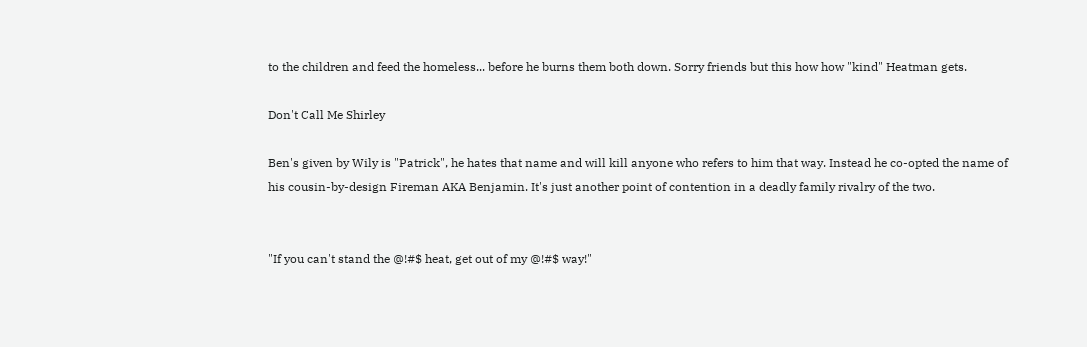to the children and feed the homeless... before he burns them both down. Sorry friends but this how how "kind" Heatman gets.

Don't Call Me Shirley

Ben's given by Wily is "Patrick", he hates that name and will kill anyone who refers to him that way. Instead he co-opted the name of his cousin-by-design Fireman AKA Benjamin. It's just another point of contention in a deadly family rivalry of the two.


"If you can't stand the @!#$ heat, get out of my @!#$ way!"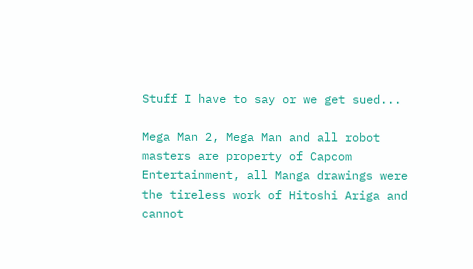Stuff I have to say or we get sued...

Mega Man 2, Mega Man and all robot masters are property of Capcom Entertainment, all Manga drawings were the tireless work of Hitoshi Ariga and cannot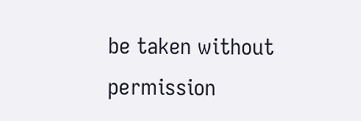be taken without permission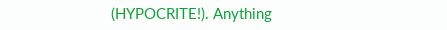(HYPOCRITE!). Anything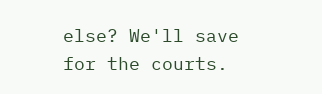else? We'll save for the courts.